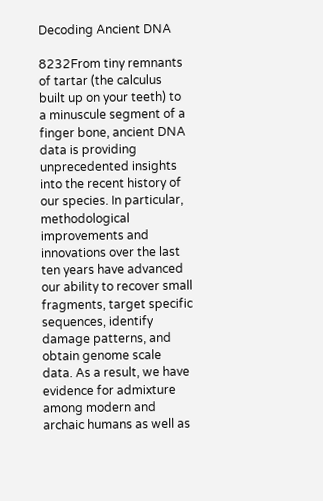Decoding Ancient DNA

8232From tiny remnants of tartar (the calculus built up on your teeth) to a minuscule segment of a finger bone, ancient DNA data is providing unprecedented insights into the recent history of our species. In particular, methodological improvements and innovations over the last ten years have advanced our ability to recover small fragments, target specific sequences, identify damage patterns, and obtain genome scale data. As a result, we have evidence for admixture among modern and archaic humans as well as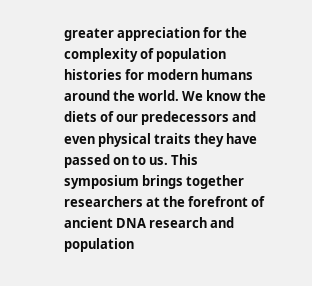greater appreciation for the complexity of population histories for modern humans around the world. We know the diets of our predecessors and even physical traits they have passed on to us. This symposium brings together researchers at the forefront of ancient DNA research and population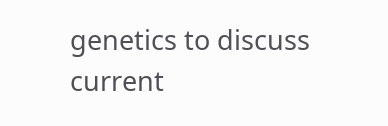genetics to discuss current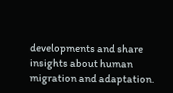developments and share insights about human migration and adaptation.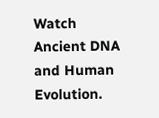Watch Ancient DNA and Human Evolution.